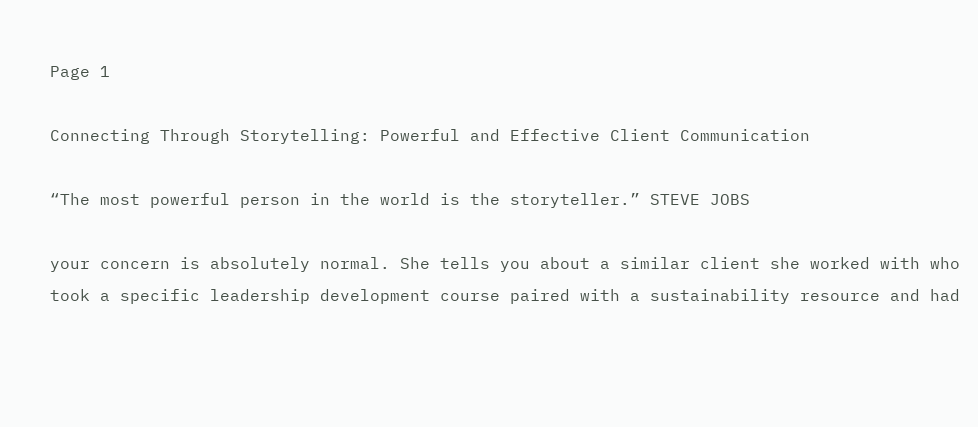Page 1

Connecting Through Storytelling: Powerful and Effective Client Communication

“The most powerful person in the world is the storyteller.” STEVE JOBS

your concern is absolutely normal. She tells you about a similar client she worked with who took a specific leadership development course paired with a sustainability resource and had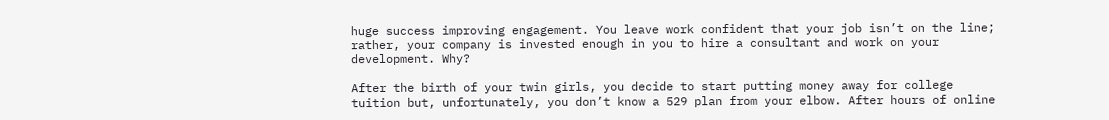huge success improving engagement. You leave work confident that your job isn’t on the line; rather, your company is invested enough in you to hire a consultant and work on your development. Why?

After the birth of your twin girls, you decide to start putting money away for college tuition but, unfortunately, you don’t know a 529 plan from your elbow. After hours of online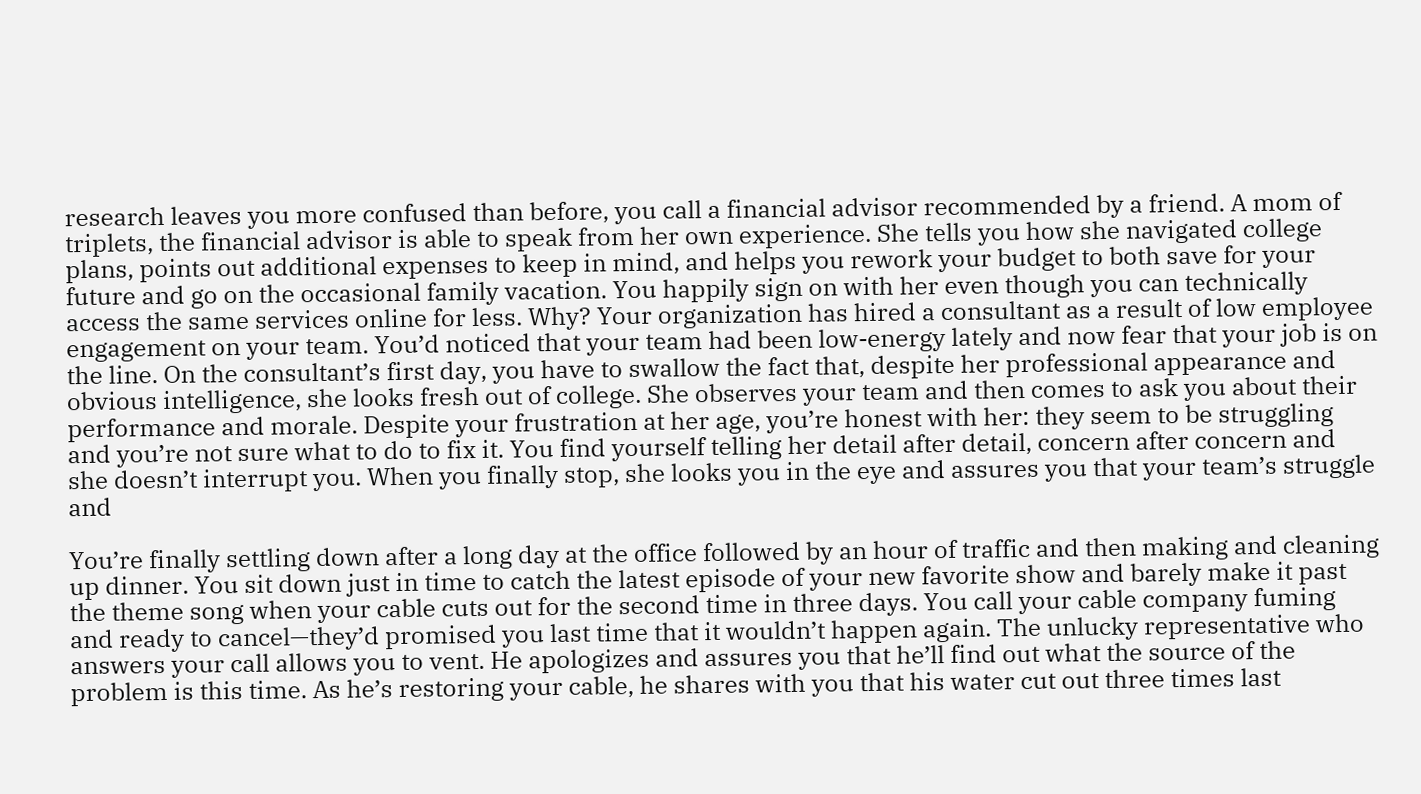research leaves you more confused than before, you call a financial advisor recommended by a friend. A mom of triplets, the financial advisor is able to speak from her own experience. She tells you how she navigated college plans, points out additional expenses to keep in mind, and helps you rework your budget to both save for your future and go on the occasional family vacation. You happily sign on with her even though you can technically access the same services online for less. Why? Your organization has hired a consultant as a result of low employee engagement on your team. You’d noticed that your team had been low-energy lately and now fear that your job is on the line. On the consultant’s first day, you have to swallow the fact that, despite her professional appearance and obvious intelligence, she looks fresh out of college. She observes your team and then comes to ask you about their performance and morale. Despite your frustration at her age, you’re honest with her: they seem to be struggling and you’re not sure what to do to fix it. You find yourself telling her detail after detail, concern after concern and she doesn’t interrupt you. When you finally stop, she looks you in the eye and assures you that your team’s struggle and

You’re finally settling down after a long day at the office followed by an hour of traffic and then making and cleaning up dinner. You sit down just in time to catch the latest episode of your new favorite show and barely make it past the theme song when your cable cuts out for the second time in three days. You call your cable company fuming and ready to cancel—they’d promised you last time that it wouldn’t happen again. The unlucky representative who answers your call allows you to vent. He apologizes and assures you that he’ll find out what the source of the problem is this time. As he’s restoring your cable, he shares with you that his water cut out three times last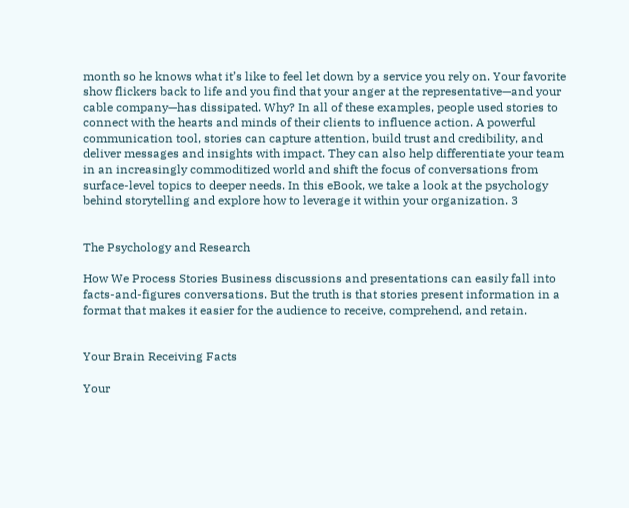month so he knows what it’s like to feel let down by a service you rely on. Your favorite show flickers back to life and you find that your anger at the representative—and your cable company—has dissipated. Why? In all of these examples, people used stories to connect with the hearts and minds of their clients to influence action. A powerful communication tool, stories can capture attention, build trust and credibility, and deliver messages and insights with impact. They can also help differentiate your team in an increasingly commoditized world and shift the focus of conversations from surface-level topics to deeper needs. In this eBook, we take a look at the psychology behind storytelling and explore how to leverage it within your organization. 3


The Psychology and Research

How We Process Stories Business discussions and presentations can easily fall into facts-and-figures conversations. But the truth is that stories present information in a format that makes it easier for the audience to receive, comprehend, and retain.


Your Brain Receiving Facts

Your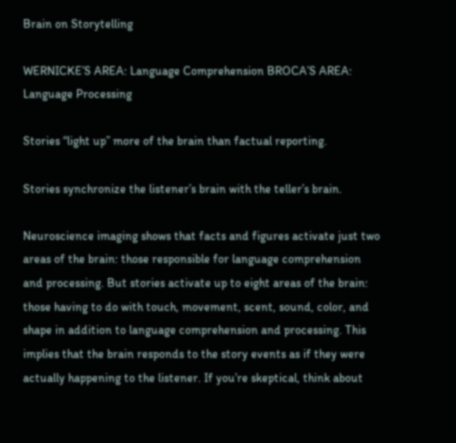Brain on Storytelling

WERNICKE’S AREA: Language Comprehension BROCA’S AREA: Language Processing

Stories “light up” more of the brain than factual reporting.

Stories synchronize the listener’s brain with the teller’s brain.

Neuroscience imaging shows that facts and figures activate just two areas of the brain: those responsible for language comprehension and processing. But stories activate up to eight areas of the brain: those having to do with touch, movement, scent, sound, color, and shape in addition to language comprehension and processing. This implies that the brain responds to the story events as if they were actually happening to the listener. If you’re skeptical, think about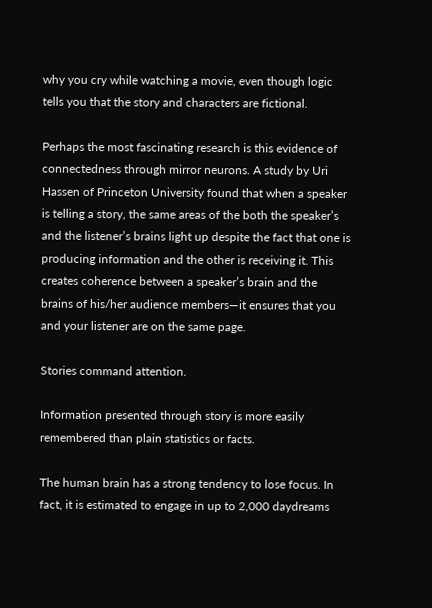why you cry while watching a movie, even though logic tells you that the story and characters are fictional.

Perhaps the most fascinating research is this evidence of connectedness through mirror neurons. A study by Uri Hassen of Princeton University found that when a speaker is telling a story, the same areas of the both the speaker’s and the listener’s brains light up despite the fact that one is producing information and the other is receiving it. This creates coherence between a speaker’s brain and the brains of his/her audience members—it ensures that you and your listener are on the same page.

Stories command attention.

Information presented through story is more easily remembered than plain statistics or facts.

The human brain has a strong tendency to lose focus. In fact, it is estimated to engage in up to 2,000 daydreams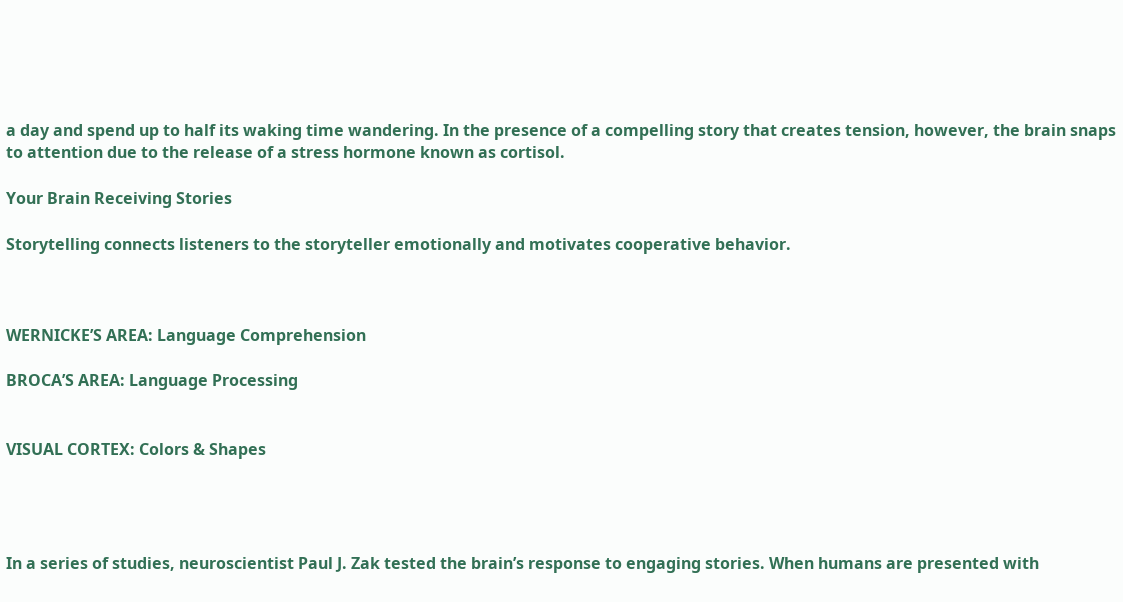a day and spend up to half its waking time wandering. In the presence of a compelling story that creates tension, however, the brain snaps to attention due to the release of a stress hormone known as cortisol.

Your Brain Receiving Stories

Storytelling connects listeners to the storyteller emotionally and motivates cooperative behavior.



WERNICKE’S AREA: Language Comprehension

BROCA’S AREA: Language Processing


VISUAL CORTEX: Colors & Shapes




In a series of studies, neuroscientist Paul J. Zak tested the brain’s response to engaging stories. When humans are presented with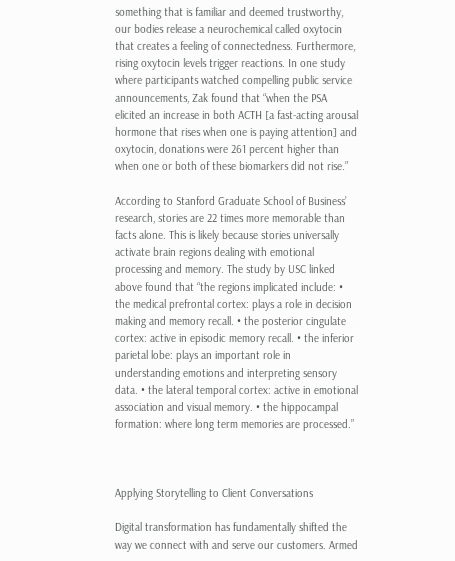something that is familiar and deemed trustworthy, our bodies release a neurochemical called oxytocin that creates a feeling of connectedness. Furthermore, rising oxytocin levels trigger reactions. In one study where participants watched compelling public service announcements, Zak found that “when the PSA elicited an increase in both ACTH [a fast-acting arousal hormone that rises when one is paying attention] and oxytocin, donations were 261 percent higher than when one or both of these biomarkers did not rise.”

According to Stanford Graduate School of Business’ research, stories are 22 times more memorable than facts alone. This is likely because stories universally activate brain regions dealing with emotional processing and memory. The study by USC linked above found that “the regions implicated include: • the medical prefrontal cortex: plays a role in decision making and memory recall. • the posterior cingulate cortex: active in episodic memory recall. • the inferior parietal lobe: plays an important role in understanding emotions and interpreting sensory data. • the lateral temporal cortex: active in emotional association and visual memory. • the hippocampal formation: where long term memories are processed.”



Applying Storytelling to Client Conversations

Digital transformation has fundamentally shifted the way we connect with and serve our customers. Armed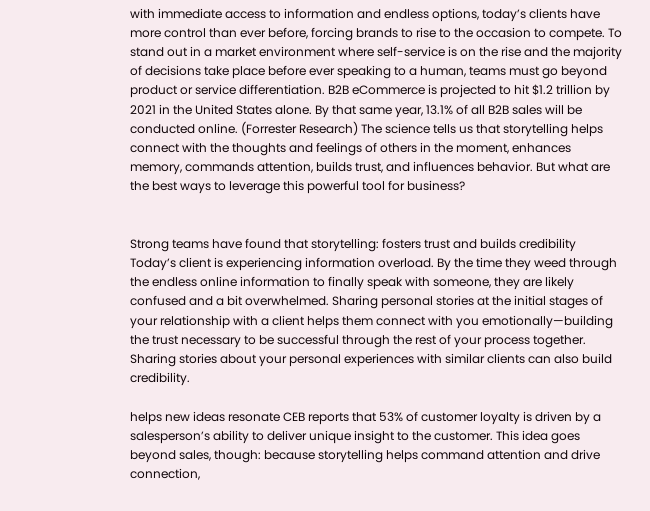with immediate access to information and endless options, today’s clients have more control than ever before, forcing brands to rise to the occasion to compete. To stand out in a market environment where self-service is on the rise and the majority of decisions take place before ever speaking to a human, teams must go beyond product or service differentiation. B2B eCommerce is projected to hit $1.2 trillion by 2021 in the United States alone. By that same year, 13.1% of all B2B sales will be conducted online. (Forrester Research) The science tells us that storytelling helps connect with the thoughts and feelings of others in the moment, enhances memory, commands attention, builds trust, and influences behavior. But what are the best ways to leverage this powerful tool for business?


Strong teams have found that storytelling: fosters trust and builds credibility Today’s client is experiencing information overload. By the time they weed through the endless online information to finally speak with someone, they are likely confused and a bit overwhelmed. Sharing personal stories at the initial stages of your relationship with a client helps them connect with you emotionally—building the trust necessary to be successful through the rest of your process together. Sharing stories about your personal experiences with similar clients can also build credibility.

helps new ideas resonate CEB reports that 53% of customer loyalty is driven by a salesperson’s ability to deliver unique insight to the customer. This idea goes beyond sales, though: because storytelling helps command attention and drive connection,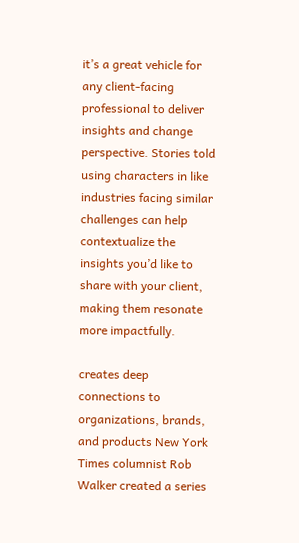it’s a great vehicle for any client-facing professional to deliver insights and change perspective. Stories told using characters in like industries facing similar challenges can help contextualize the insights you’d like to share with your client, making them resonate more impactfully.

creates deep connections to organizations, brands, and products New York Times columnist Rob Walker created a series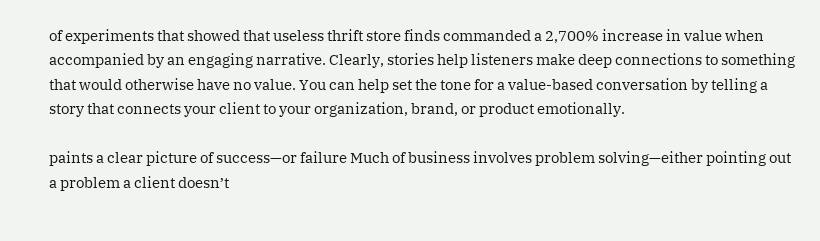of experiments that showed that useless thrift store finds commanded a 2,700% increase in value when accompanied by an engaging narrative. Clearly, stories help listeners make deep connections to something that would otherwise have no value. You can help set the tone for a value-based conversation by telling a story that connects your client to your organization, brand, or product emotionally.

paints a clear picture of success—or failure Much of business involves problem solving—either pointing out a problem a client doesn’t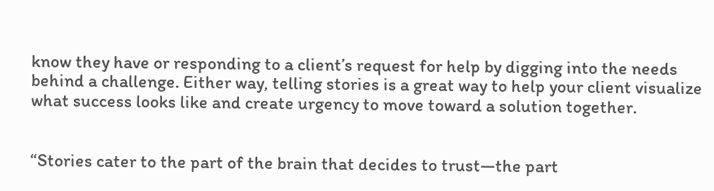know they have or responding to a client’s request for help by digging into the needs behind a challenge. Either way, telling stories is a great way to help your client visualize what success looks like and create urgency to move toward a solution together.


“Stories cater to the part of the brain that decides to trust—the part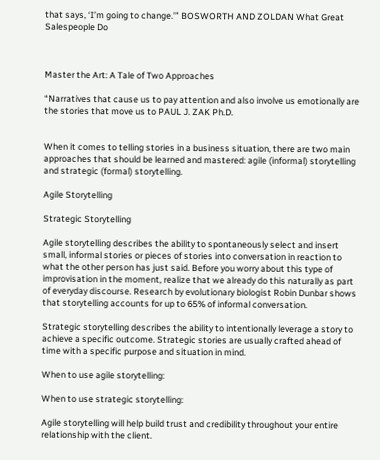that says, ‘I’m going to change.’” BOSWORTH AND ZOLDAN What Great Salespeople Do



Master the Art: A Tale of Two Approaches

“Narratives that cause us to pay attention and also involve us emotionally are the stories that move us to PAUL J. ZAK Ph.D.


When it comes to telling stories in a business situation, there are two main approaches that should be learned and mastered: agile (informal) storytelling and strategic (formal) storytelling.

Agile Storytelling

Strategic Storytelling

Agile storytelling describes the ability to spontaneously select and insert small, informal stories or pieces of stories into conversation in reaction to what the other person has just said. Before you worry about this type of improvisation in the moment, realize that we already do this naturally as part of everyday discourse. Research by evolutionary biologist Robin Dunbar shows that storytelling accounts for up to 65% of informal conversation.

Strategic storytelling describes the ability to intentionally leverage a story to achieve a specific outcome. Strategic stories are usually crafted ahead of time with a specific purpose and situation in mind.

When to use agile storytelling:

When to use strategic storytelling:

Agile storytelling will help build trust and credibility throughout your entire relationship with the client.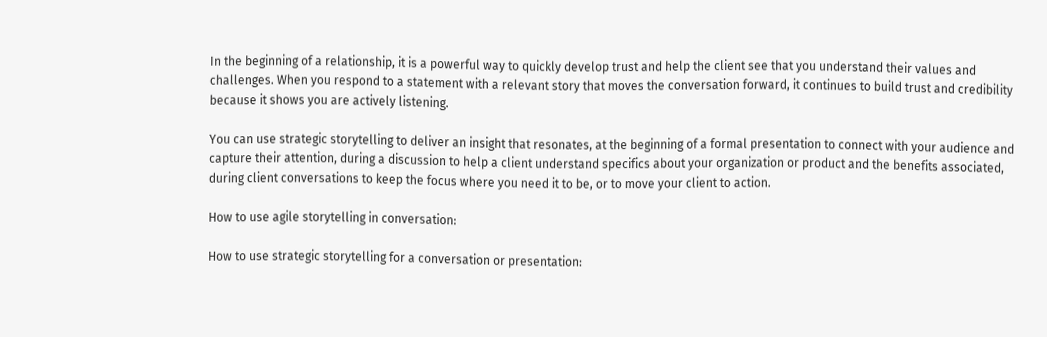In the beginning of a relationship, it is a powerful way to quickly develop trust and help the client see that you understand their values and challenges. When you respond to a statement with a relevant story that moves the conversation forward, it continues to build trust and credibility because it shows you are actively listening.

You can use strategic storytelling to deliver an insight that resonates, at the beginning of a formal presentation to connect with your audience and capture their attention, during a discussion to help a client understand specifics about your organization or product and the benefits associated, during client conversations to keep the focus where you need it to be, or to move your client to action.

How to use agile storytelling in conversation:

How to use strategic storytelling for a conversation or presentation: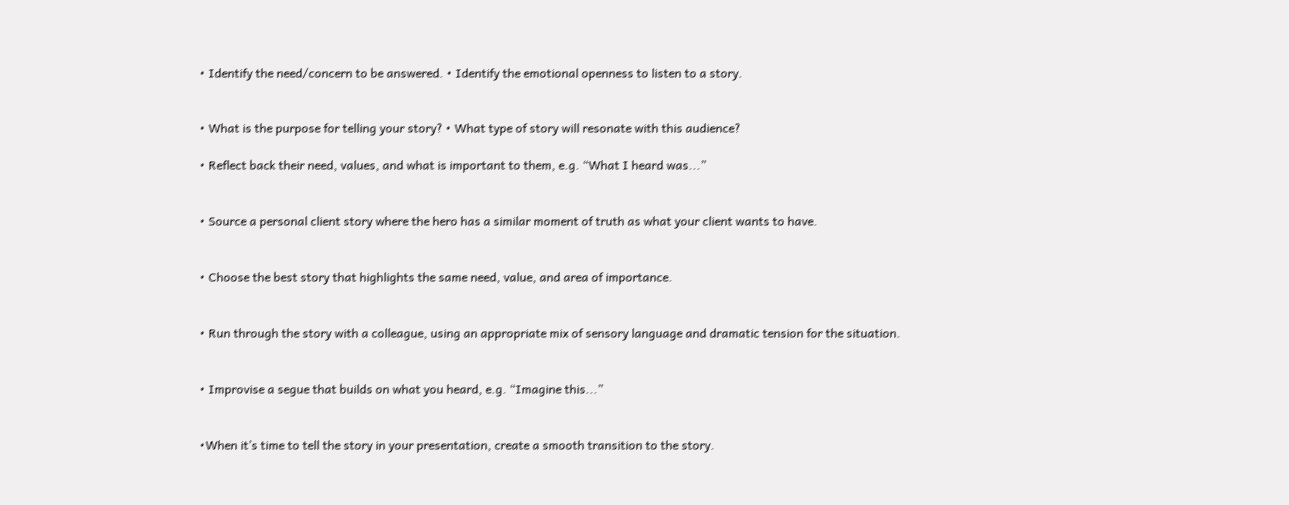• Identify the need/concern to be answered. • Identify the emotional openness to listen to a story.


• What is the purpose for telling your story? • What type of story will resonate with this audience?

• Reflect back their need, values, and what is important to them, e.g. “What I heard was...”


• Source a personal client story where the hero has a similar moment of truth as what your client wants to have.


• Choose the best story that highlights the same need, value, and area of importance.


• Run through the story with a colleague, using an appropriate mix of sensory language and dramatic tension for the situation.


• Improvise a segue that builds on what you heard, e.g. “Imagine this...”


•When it’s time to tell the story in your presentation, create a smooth transition to the story.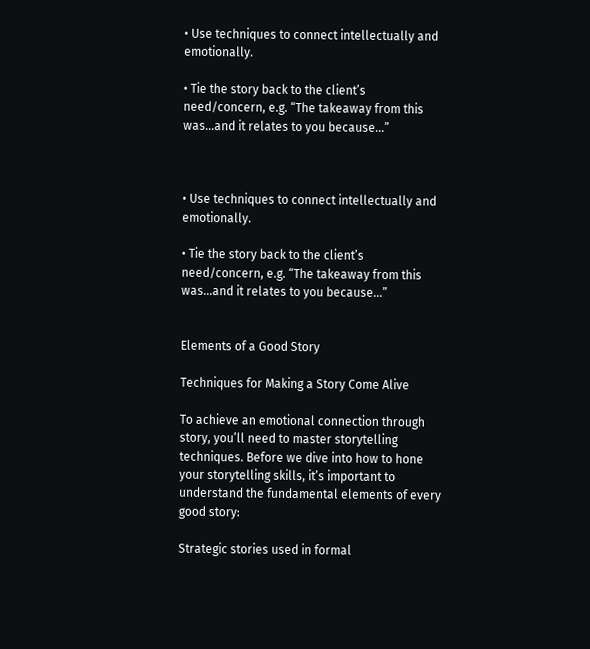• Use techniques to connect intellectually and emotionally.

• Tie the story back to the client’s need/concern, e.g. “The takeaway from this was...and it relates to you because...”



• Use techniques to connect intellectually and emotionally.

• Tie the story back to the client’s need/concern, e.g. “The takeaway from this was...and it relates to you because...”


Elements of a Good Story

Techniques for Making a Story Come Alive

To achieve an emotional connection through story, you’ll need to master storytelling techniques. Before we dive into how to hone your storytelling skills, it’s important to understand the fundamental elements of every good story:

Strategic stories used in formal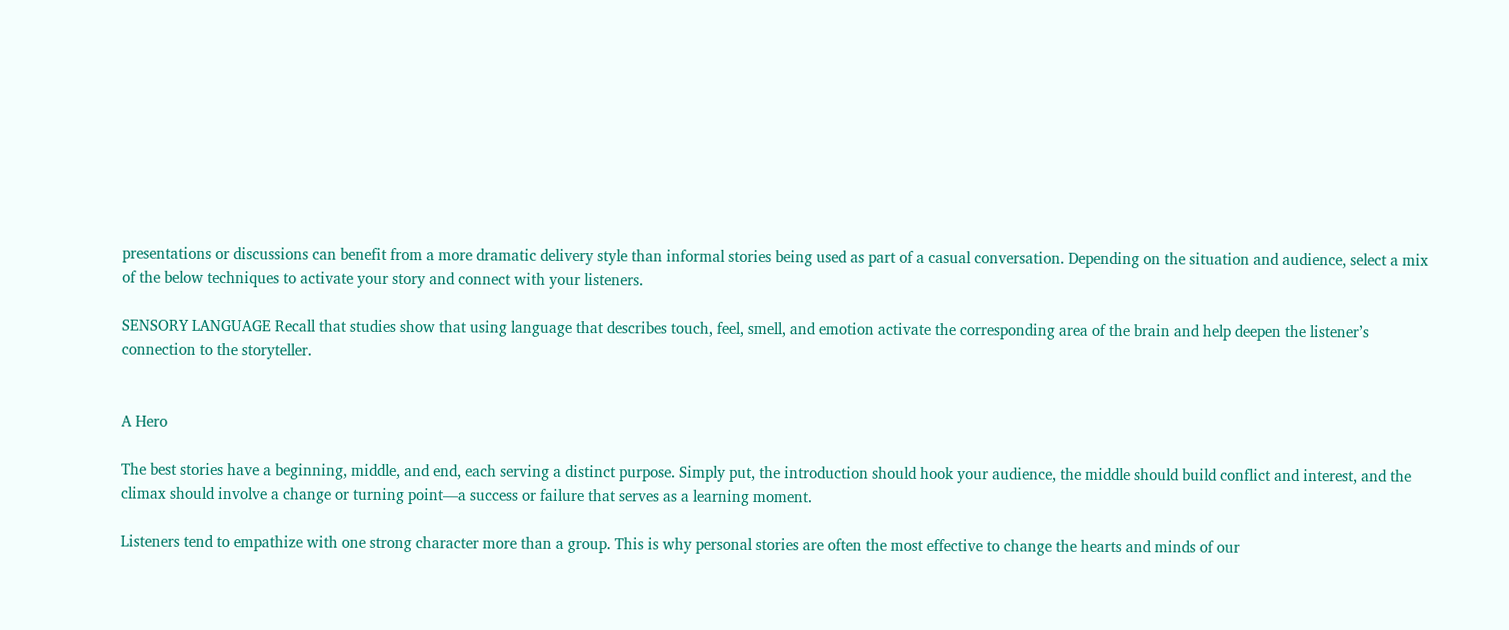presentations or discussions can benefit from a more dramatic delivery style than informal stories being used as part of a casual conversation. Depending on the situation and audience, select a mix of the below techniques to activate your story and connect with your listeners.

SENSORY LANGUAGE Recall that studies show that using language that describes touch, feel, smell, and emotion activate the corresponding area of the brain and help deepen the listener’s connection to the storyteller.


A Hero

The best stories have a beginning, middle, and end, each serving a distinct purpose. Simply put, the introduction should hook your audience, the middle should build conflict and interest, and the climax should involve a change or turning point—a success or failure that serves as a learning moment.

Listeners tend to empathize with one strong character more than a group. This is why personal stories are often the most effective to change the hearts and minds of our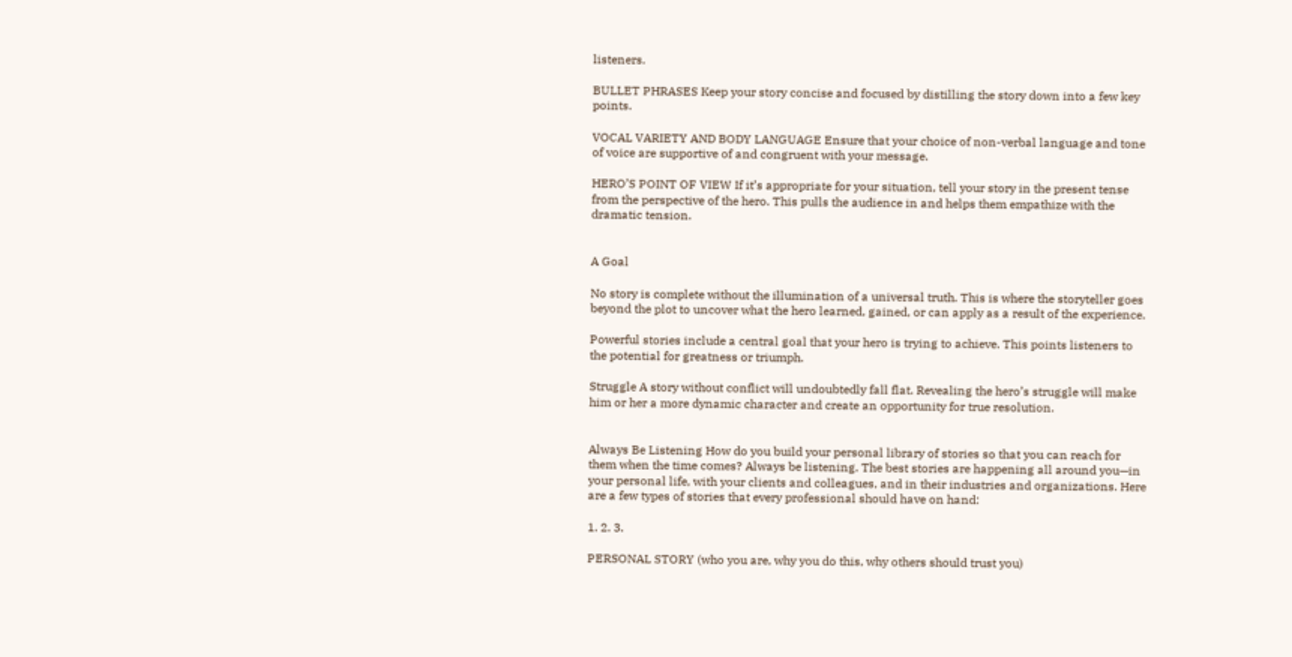listeners.

BULLET PHRASES Keep your story concise and focused by distilling the story down into a few key points.

VOCAL VARIETY AND BODY LANGUAGE Ensure that your choice of non-verbal language and tone of voice are supportive of and congruent with your message.

HERO’S POINT OF VIEW If it’s appropriate for your situation, tell your story in the present tense from the perspective of the hero. This pulls the audience in and helps them empathize with the dramatic tension.


A Goal

No story is complete without the illumination of a universal truth. This is where the storyteller goes beyond the plot to uncover what the hero learned, gained, or can apply as a result of the experience.

Powerful stories include a central goal that your hero is trying to achieve. This points listeners to the potential for greatness or triumph.

Struggle A story without conflict will undoubtedly fall flat. Revealing the hero’s struggle will make him or her a more dynamic character and create an opportunity for true resolution.


Always Be Listening How do you build your personal library of stories so that you can reach for them when the time comes? Always be listening. The best stories are happening all around you—in your personal life, with your clients and colleagues, and in their industries and organizations. Here are a few types of stories that every professional should have on hand:

1. 2. 3.

PERSONAL STORY (who you are, why you do this, why others should trust you)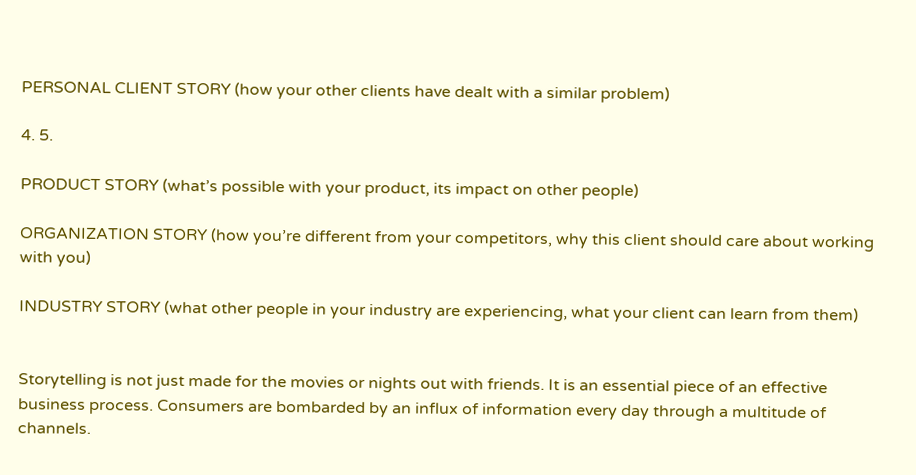PERSONAL CLIENT STORY (how your other clients have dealt with a similar problem)

4. 5.

PRODUCT STORY (what’s possible with your product, its impact on other people)

ORGANIZATION STORY (how you’re different from your competitors, why this client should care about working with you)

INDUSTRY STORY (what other people in your industry are experiencing, what your client can learn from them)


Storytelling is not just made for the movies or nights out with friends. It is an essential piece of an effective business process. Consumers are bombarded by an influx of information every day through a multitude of channels.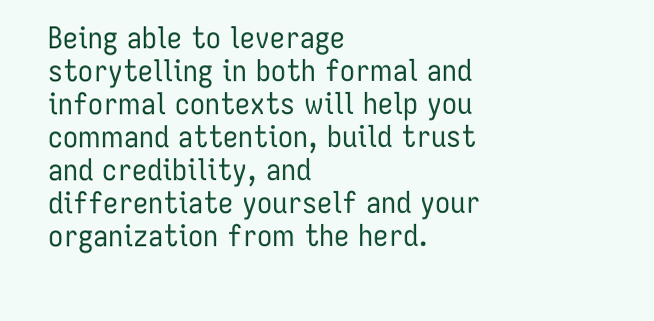Being able to leverage storytelling in both formal and informal contexts will help you command attention, build trust and credibility, and differentiate yourself and your organization from the herd.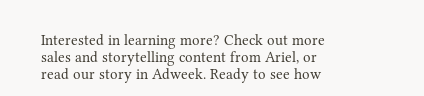Interested in learning more? Check out more sales and storytelling content from Ariel, or read our story in Adweek. Ready to see how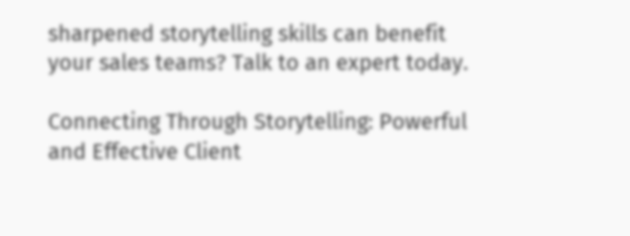sharpened storytelling skills can benefit your sales teams? Talk to an expert today.

Connecting Through Storytelling: Powerful and Effective Client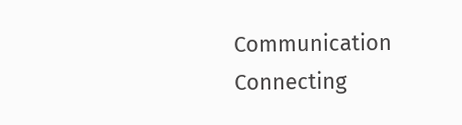Communication
Connecting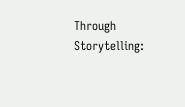Through Storytelling: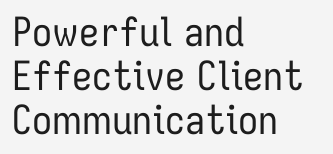Powerful and Effective Client Communication